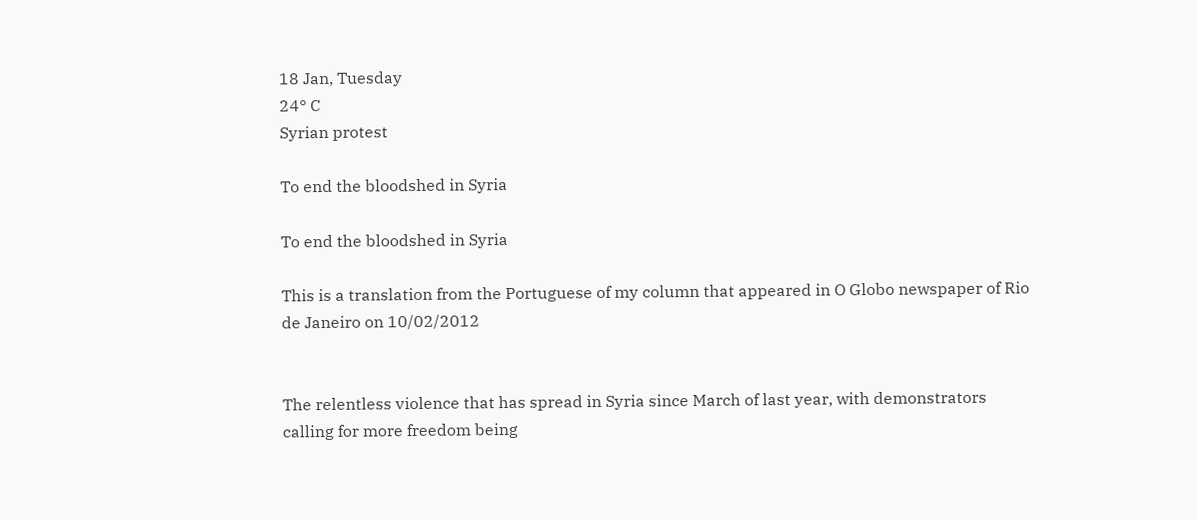18 Jan, Tuesday
24° C
Syrian protest

To end the bloodshed in Syria

To end the bloodshed in Syria

This is a translation from the Portuguese of my column that appeared in O Globo newspaper of Rio de Janeiro on 10/02/2012


The relentless violence that has spread in Syria since March of last year, with demonstrators calling for more freedom being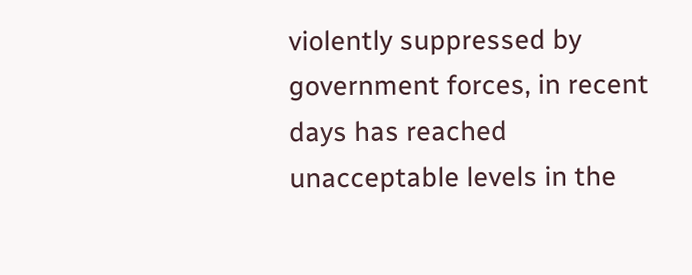violently suppressed by government forces, in recent days has reached unacceptable levels in the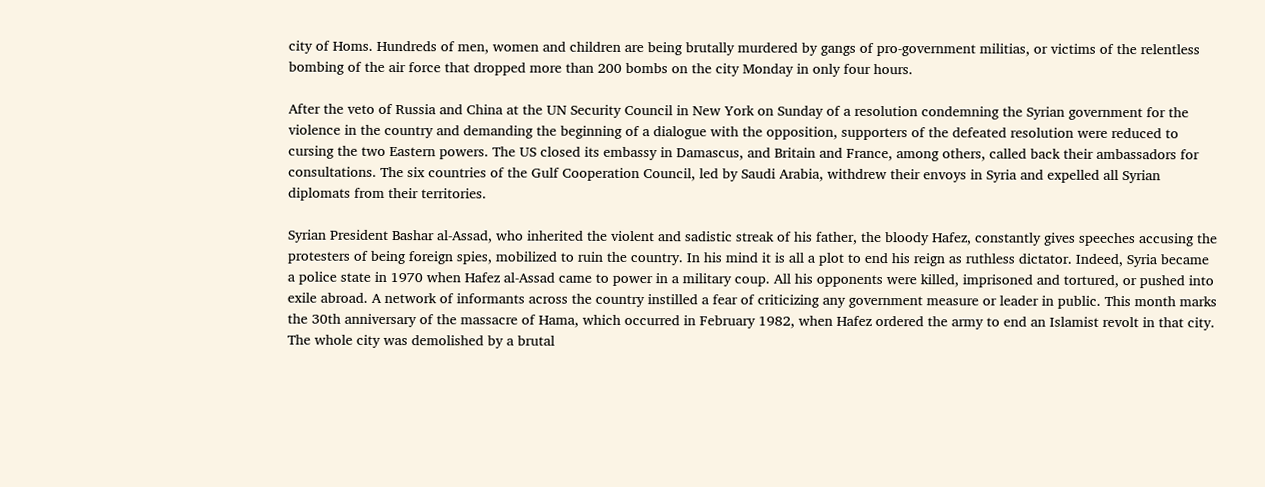city of Homs. Hundreds of men, women and children are being brutally murdered by gangs of pro-government militias, or victims of the relentless bombing of the air force that dropped more than 200 bombs on the city Monday in only four hours.

After the veto of Russia and China at the UN Security Council in New York on Sunday of a resolution condemning the Syrian government for the violence in the country and demanding the beginning of a dialogue with the opposition, supporters of the defeated resolution were reduced to cursing the two Eastern powers. The US closed its embassy in Damascus, and Britain and France, among others, called back their ambassadors for consultations. The six countries of the Gulf Cooperation Council, led by Saudi Arabia, withdrew their envoys in Syria and expelled all Syrian diplomats from their territories.

Syrian President Bashar al-Assad, who inherited the violent and sadistic streak of his father, the bloody Hafez, constantly gives speeches accusing the protesters of being foreign spies, mobilized to ruin the country. In his mind it is all a plot to end his reign as ruthless dictator. Indeed, Syria became a police state in 1970 when Hafez al-Assad came to power in a military coup. All his opponents were killed, imprisoned and tortured, or pushed into exile abroad. A network of informants across the country instilled a fear of criticizing any government measure or leader in public. This month marks the 30th anniversary of the massacre of Hama, which occurred in February 1982, when Hafez ordered the army to end an Islamist revolt in that city. The whole city was demolished by a brutal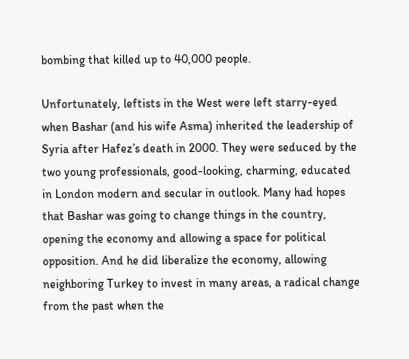bombing that killed up to 40,000 people.

Unfortunately, leftists in the West were left starry-eyed when Bashar (and his wife Asma) inherited the leadership of Syria after Hafez’s death in 2000. They were seduced by the two young professionals, good-looking, charming, educated in London modern and secular in outlook. Many had hopes that Bashar was going to change things in the country, opening the economy and allowing a space for political opposition. And he did liberalize the economy, allowing neighboring Turkey to invest in many areas, a radical change from the past when the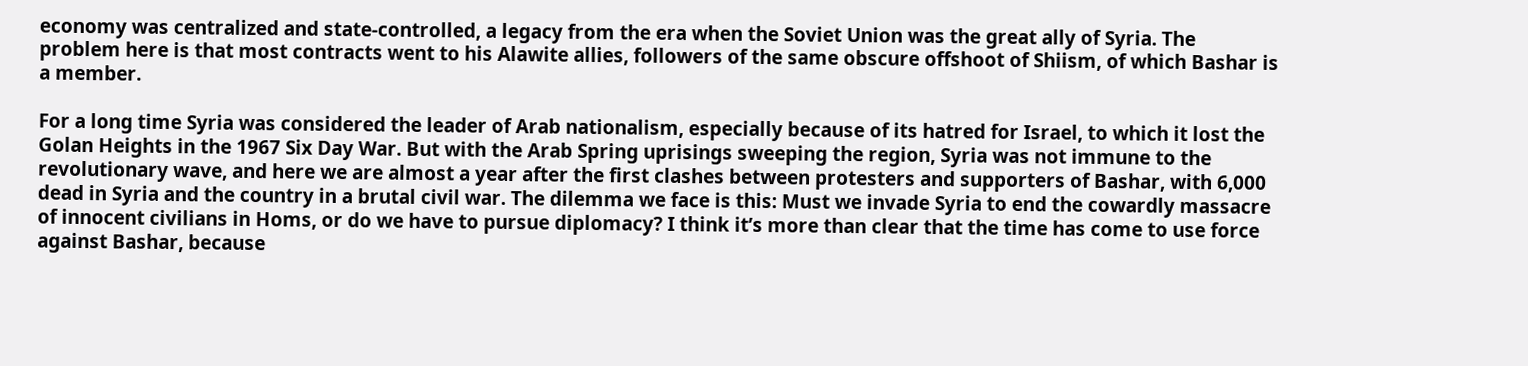economy was centralized and state-controlled, a legacy from the era when the Soviet Union was the great ally of Syria. The problem here is that most contracts went to his Alawite allies, followers of the same obscure offshoot of Shiism, of which Bashar is a member.

For a long time Syria was considered the leader of Arab nationalism, especially because of its hatred for Israel, to which it lost the Golan Heights in the 1967 Six Day War. But with the Arab Spring uprisings sweeping the region, Syria was not immune to the revolutionary wave, and here we are almost a year after the first clashes between protesters and supporters of Bashar, with 6,000 dead in Syria and the country in a brutal civil war. The dilemma we face is this: Must we invade Syria to end the cowardly massacre of innocent civilians in Homs, or do we have to pursue diplomacy? I think it’s more than clear that the time has come to use force against Bashar, because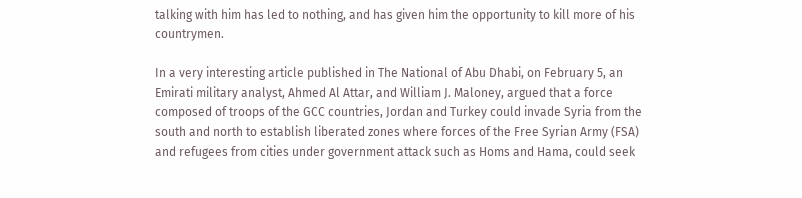talking with him has led to nothing, and has given him the opportunity to kill more of his countrymen.

In a very interesting article published in The National of Abu Dhabi, on February 5, an Emirati military analyst, Ahmed Al Attar, and William J. Maloney, argued that a force composed of troops of the GCC countries, Jordan and Turkey could invade Syria from the south and north to establish liberated zones where forces of the Free Syrian Army (FSA) and refugees from cities under government attack such as Homs and Hama, could seek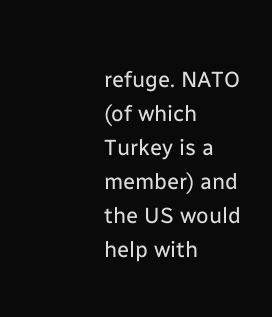refuge. NATO (of which Turkey is a member) and the US would help with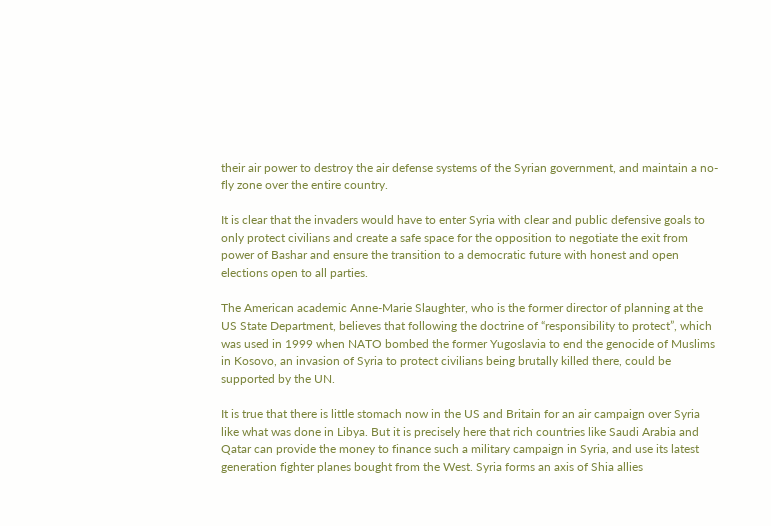their air power to destroy the air defense systems of the Syrian government, and maintain a no-fly zone over the entire country.

It is clear that the invaders would have to enter Syria with clear and public defensive goals to only protect civilians and create a safe space for the opposition to negotiate the exit from power of Bashar and ensure the transition to a democratic future with honest and open elections open to all parties.

The American academic Anne-Marie Slaughter, who is the former director of planning at the US State Department, believes that following the doctrine of “responsibility to protect”, which was used in 1999 when NATO bombed the former Yugoslavia to end the genocide of Muslims in Kosovo, an invasion of Syria to protect civilians being brutally killed there, could be supported by the UN.

It is true that there is little stomach now in the US and Britain for an air campaign over Syria like what was done in Libya. But it is precisely here that rich countries like Saudi Arabia and Qatar can provide the money to finance such a military campaign in Syria, and use its latest generation fighter planes bought from the West. Syria forms an axis of Shia allies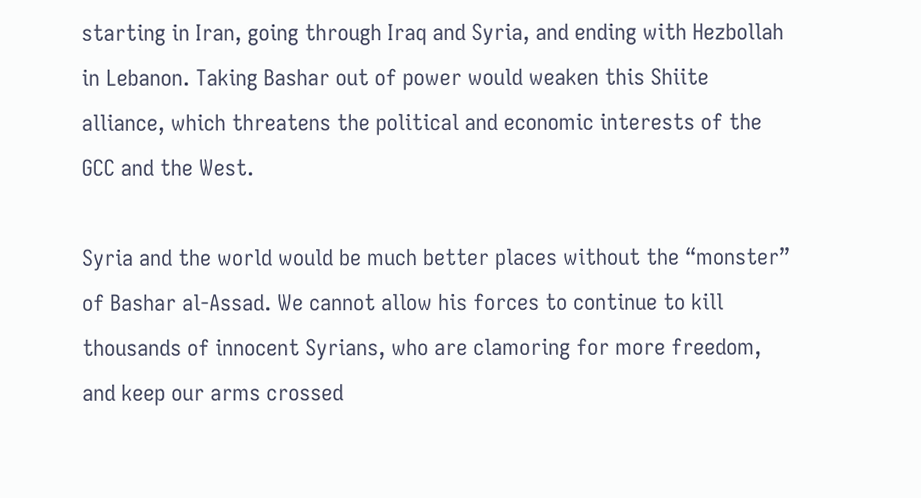starting in Iran, going through Iraq and Syria, and ending with Hezbollah in Lebanon. Taking Bashar out of power would weaken this Shiite alliance, which threatens the political and economic interests of the GCC and the West.

Syria and the world would be much better places without the “monster” of Bashar al-Assad. We cannot allow his forces to continue to kill thousands of innocent Syrians, who are clamoring for more freedom, and keep our arms crossed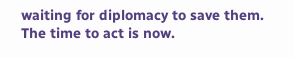waiting for diplomacy to save them. The time to act is now.